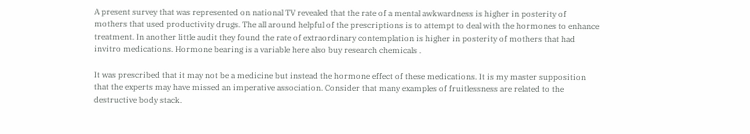A present survey that was represented on national TV revealed that the rate of a mental awkwardness is higher in posterity of mothers that used productivity drugs. The all around helpful of the prescriptions is to attempt to deal with the hormones to enhance treatment. In another little audit they found the rate of extraordinary contemplation is higher in posterity of mothers that had invitro medications. Hormone bearing is a variable here also buy research chemicals .

It was prescribed that it may not be a medicine but instead the hormone effect of these medications. It is my master supposition that the experts may have missed an imperative association. Consider that many examples of fruitlessness are related to the destructive body stack.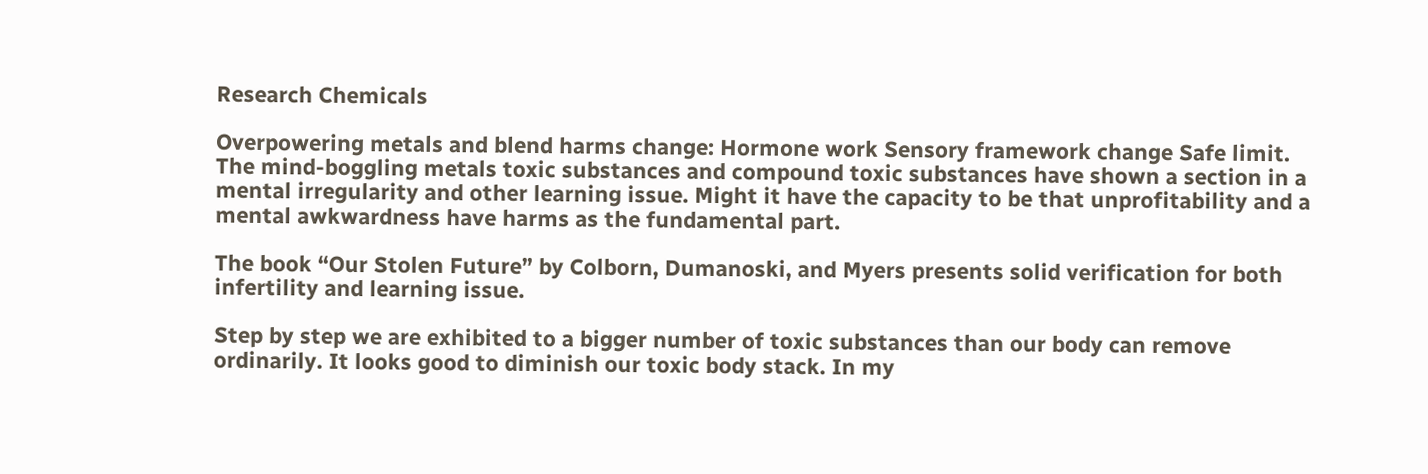Research Chemicals

Overpowering metals and blend harms change: Hormone work Sensory framework change Safe limit. The mind-boggling metals toxic substances and compound toxic substances have shown a section in a mental irregularity and other learning issue. Might it have the capacity to be that unprofitability and a mental awkwardness have harms as the fundamental part.

The book “Our Stolen Future” by Colborn, Dumanoski, and Myers presents solid verification for both infertility and learning issue.

Step by step we are exhibited to a bigger number of toxic substances than our body can remove ordinarily. It looks good to diminish our toxic body stack. In my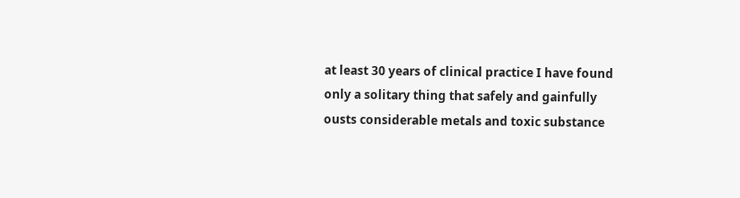at least 30 years of clinical practice I have found only a solitary thing that safely and gainfully ousts considerable metals and toxic substance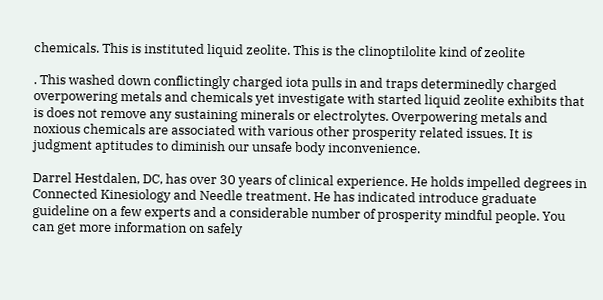chemicals. This is instituted liquid zeolite. This is the clinoptilolite kind of zeolite

. This washed down conflictingly charged iota pulls in and traps determinedly charged overpowering metals and chemicals yet investigate with started liquid zeolite exhibits that is does not remove any sustaining minerals or electrolytes. Overpowering metals and noxious chemicals are associated with various other prosperity related issues. It is judgment aptitudes to diminish our unsafe body inconvenience.

Darrel Hestdalen, DC, has over 30 years of clinical experience. He holds impelled degrees in Connected Kinesiology and Needle treatment. He has indicated introduce graduate guideline on a few experts and a considerable number of prosperity mindful people. You can get more information on safely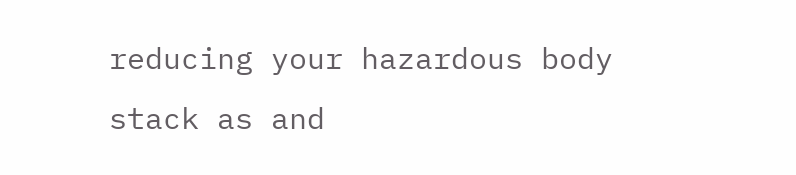reducing your hazardous body stack as and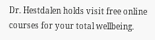Dr. Hestdalen holds visit free online courses for your total wellbeing.